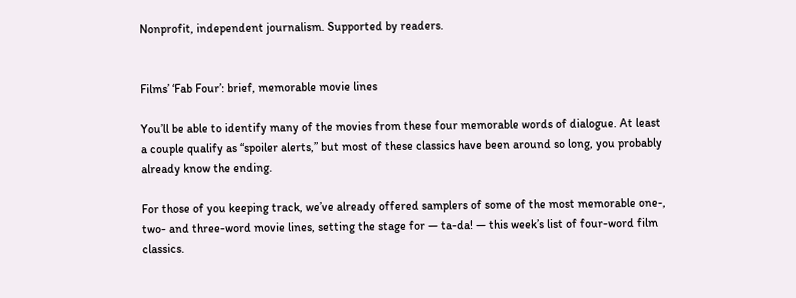Nonprofit, independent journalism. Supported by readers.


Films’ ‘Fab Four’: brief, memorable movie lines

You’ll be able to identify many of the movies from these four memorable words of dialogue. At least a couple qualify as “spoiler alerts,” but most of these classics have been around so long, you probably already know the ending.

For those of you keeping track, we’ve already offered samplers of some of the most memorable one-, two- and three-word movie lines, setting the stage for — ta-da! — this week’s list of four-word film classics.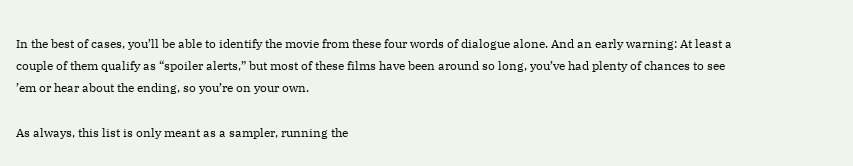In the best of cases, you’ll be able to identify the movie from these four words of dialogue alone. And an early warning: At least a couple of them qualify as “spoiler alerts,” but most of these films have been around so long, you’ve had plenty of chances to see ’em or hear about the ending, so you’re on your own.

As always, this list is only meant as a sampler, running the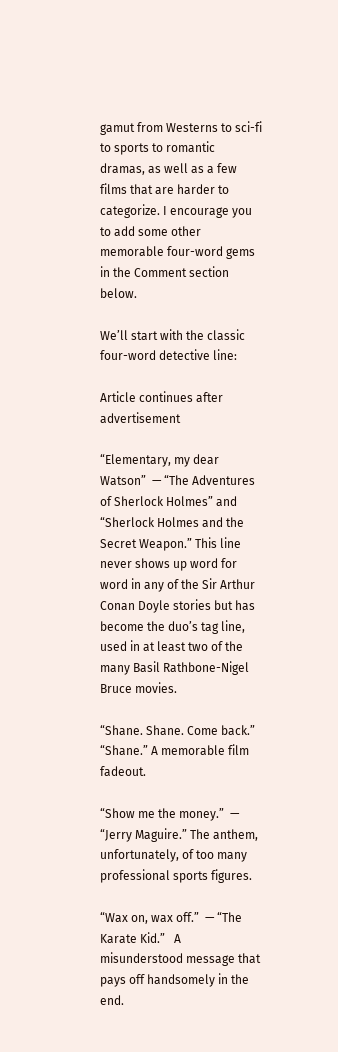gamut from Westerns to sci-fi to sports to romantic dramas, as well as a few films that are harder to categorize. I encourage you to add some other memorable four-word gems in the Comment section below.

We’ll start with the classic four-word detective line:

Article continues after advertisement

“Elementary, my dear Watson”  — “The Adventures of Sherlock Holmes” and “Sherlock Holmes and the Secret Weapon.” This line never shows up word for word in any of the Sir Arthur Conan Doyle stories but has become the duo’s tag line, used in at least two of the many Basil Rathbone-Nigel Bruce movies.

“Shane. Shane. Come back.” “Shane.” A memorable film fadeout.

“Show me the money.”  — “Jerry Maguire.” The anthem, unfortunately, of too many professional sports figures.

“Wax on, wax off.”  — “The Karate Kid.”   A misunderstood message that pays off handsomely in the end.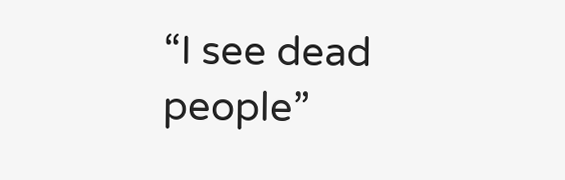“I see dead people”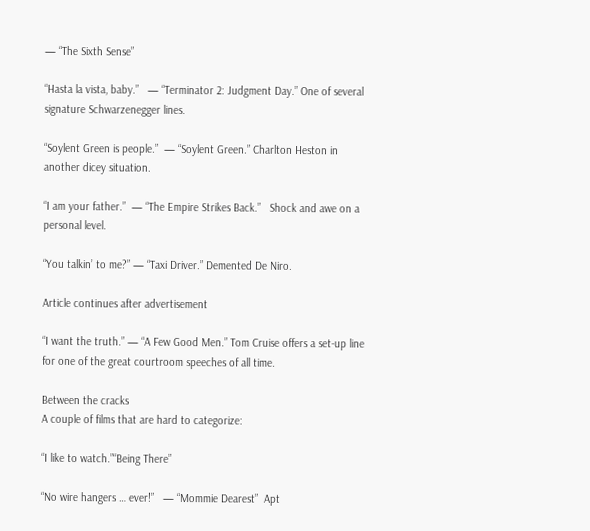— “The Sixth Sense”

“Hasta la vista, baby.”   — “Terminator 2: Judgment Day.” One of several signature Schwarzenegger lines.

“Soylent Green is people.”  — “Soylent Green.” Charlton Heston in another dicey situation.

“I am your father.”  — “The Empire Strikes Back.”   Shock and awe on a personal level.

“You talkin’ to me?” — “Taxi Driver.” Demented De Niro.

Article continues after advertisement

“I want the truth.” — “A Few Good Men.” Tom Cruise offers a set-up line for one of the great courtroom speeches of all time.

Between the cracks
A couple of films that are hard to categorize:

“I like to watch.”“Being There”

“No wire hangers … ever!”   — “Mommie Dearest”  Apt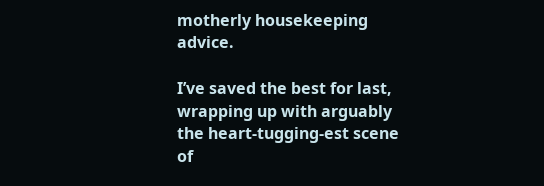motherly housekeeping advice.

I’ve saved the best for last, wrapping up with arguably the heart-tugging-est scene of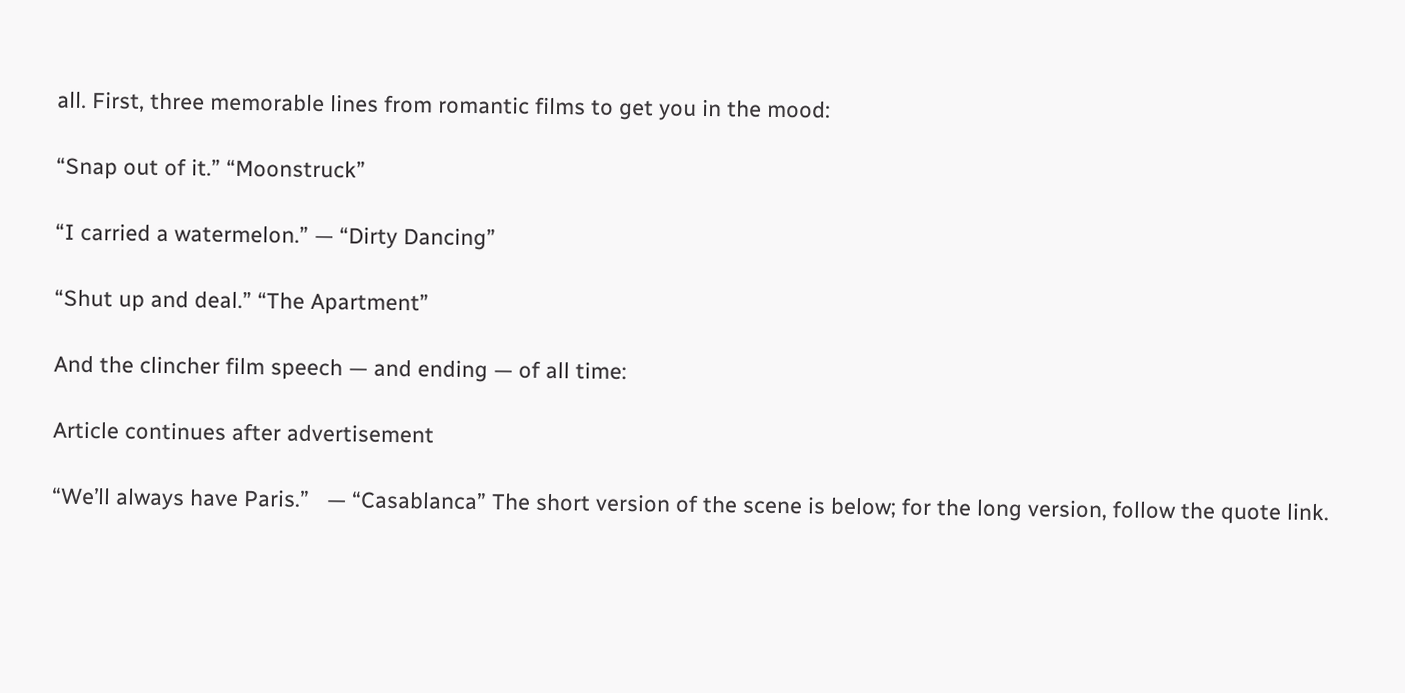all. First, three memorable lines from romantic films to get you in the mood:

“Snap out of it.” “Moonstruck”

“I carried a watermelon.” — “Dirty Dancing”

“Shut up and deal.” “The Apartment”

And the clincher film speech — and ending — of all time:

Article continues after advertisement

“We’ll always have Paris.”   — “Casablanca” The short version of the scene is below; for the long version, follow the quote link.